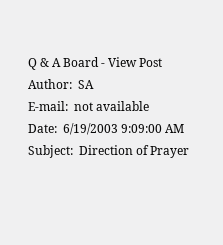Q & A Board - View Post
Author:  SA
E-mail:  not available
Date:  6/19/2003 9:09:00 AM
Subject:  Direction of Prayer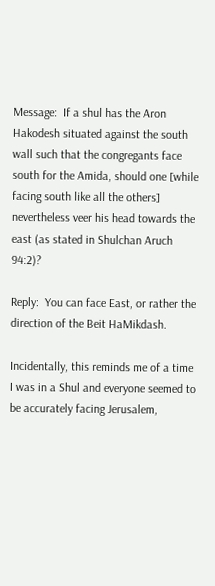Message:  If a shul has the Aron Hakodesh situated against the south wall such that the congregants face south for the Amida, should one [while facing south like all the others] nevertheless veer his head towards the east (as stated in Shulchan Aruch 94:2)?

Reply:  You can face East, or rather the direction of the Beit HaMikdash.

Incidentally, this reminds me of a time I was in a Shul and everyone seemed to be accurately facing Jerusalem,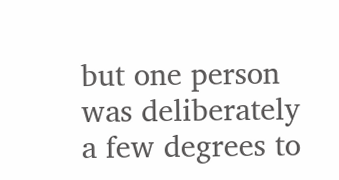but one person was deliberately a few degrees to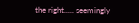the right..... seemingly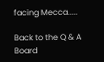facing Mecca.....

Back to the Q & A Board